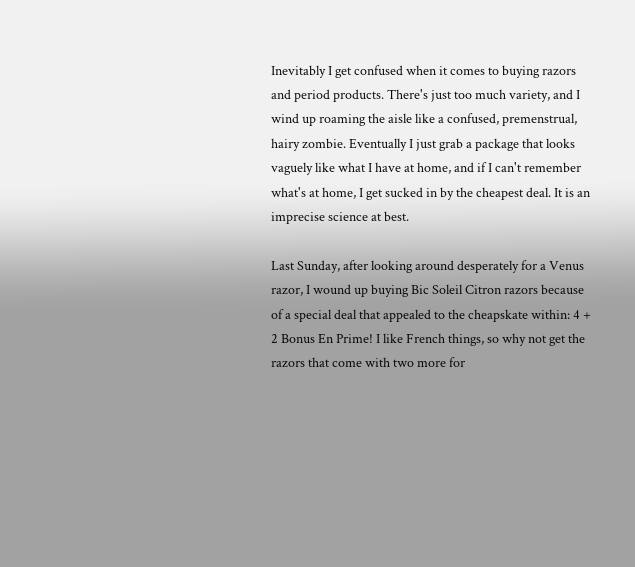Inevitably I get confused when it comes to buying razors and period products. There's just too much variety, and I wind up roaming the aisle like a confused, premenstrual, hairy zombie. Eventually I just grab a package that looks vaguely like what I have at home, and if I can't remember what's at home, I get sucked in by the cheapest deal. It is an imprecise science at best.

Last Sunday, after looking around desperately for a Venus razor, I wound up buying Bic Soleil Citron razors because of a special deal that appealed to the cheapskate within: 4 + 2 Bonus En Prime! I like French things, so why not get the razors that come with two more for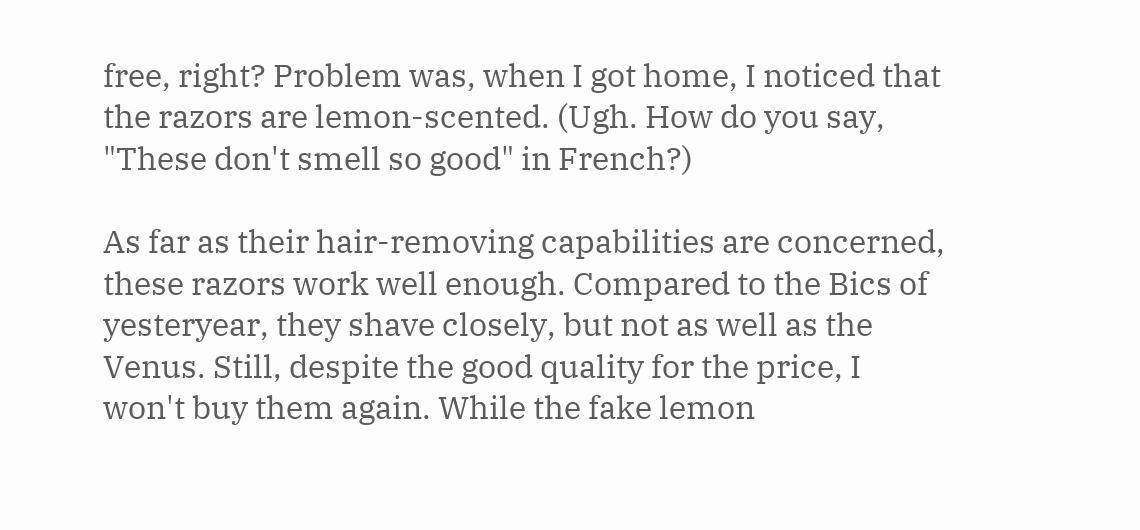free, right? Problem was, when I got home, I noticed that the razors are lemon-scented. (Ugh. How do you say, "These don't smell so good" in French?)

As far as their hair-removing capabilities are concerned, these razors work well enough. Compared to the Bics of yesteryear, they shave closely, but not as well as the Venus. Still, despite the good quality for the price, I won't buy them again. While the fake lemon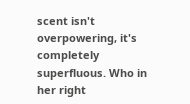scent isn't overpowering, it's completely superfluous. Who in her right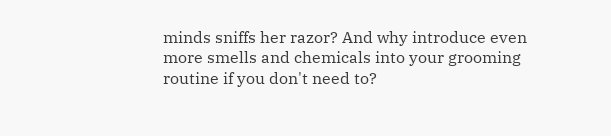minds sniffs her razor? And why introduce even more smells and chemicals into your grooming routine if you don't need to?